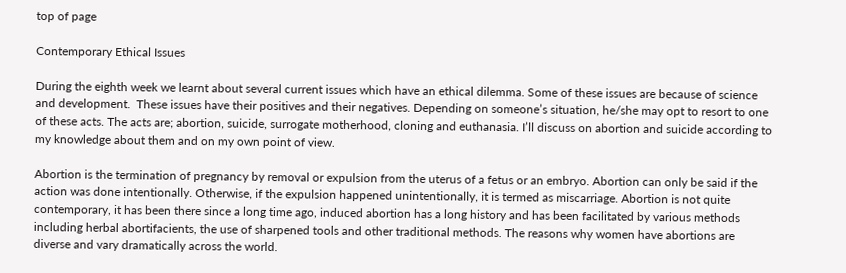top of page

Contemporary Ethical Issues

During the eighth week we learnt about several current issues which have an ethical dilemma. Some of these issues are because of science and development.  These issues have their positives and their negatives. Depending on someone’s situation, he/she may opt to resort to one of these acts. The acts are; abortion, suicide, surrogate motherhood, cloning and euthanasia. I’ll discuss on abortion and suicide according to my knowledge about them and on my own point of view.

Abortion is the termination of pregnancy by removal or expulsion from the uterus of a fetus or an embryo. Abortion can only be said if the action was done intentionally. Otherwise, if the expulsion happened unintentionally, it is termed as miscarriage. Abortion is not quite contemporary, it has been there since a long time ago, induced abortion has a long history and has been facilitated by various methods including herbal abortifacients, the use of sharpened tools and other traditional methods. The reasons why women have abortions are diverse and vary dramatically across the world.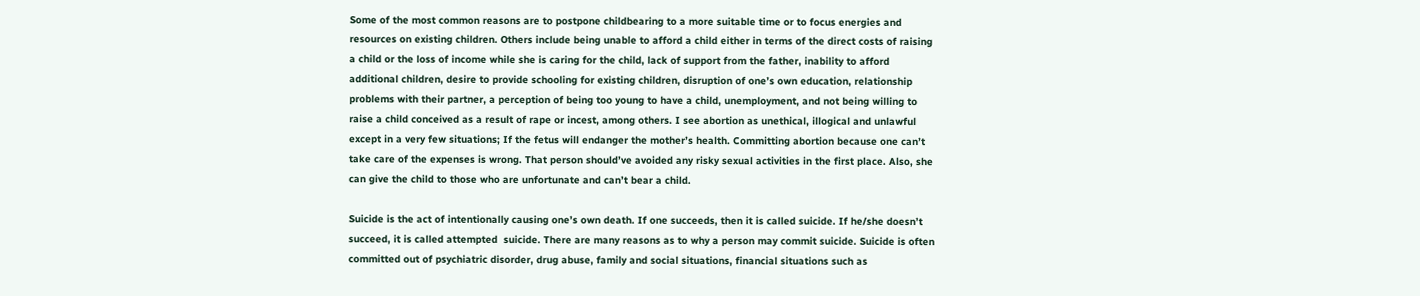Some of the most common reasons are to postpone childbearing to a more suitable time or to focus energies and resources on existing children. Others include being unable to afford a child either in terms of the direct costs of raising a child or the loss of income while she is caring for the child, lack of support from the father, inability to afford additional children, desire to provide schooling for existing children, disruption of one’s own education, relationship problems with their partner, a perception of being too young to have a child, unemployment, and not being willing to raise a child conceived as a result of rape or incest, among others. I see abortion as unethical, illogical and unlawful except in a very few situations; If the fetus will endanger the mother’s health. Committing abortion because one can’t take care of the expenses is wrong. That person should’ve avoided any risky sexual activities in the first place. Also, she can give the child to those who are unfortunate and can’t bear a child.

Suicide is the act of intentionally causing one’s own death. If one succeeds, then it is called suicide. If he/she doesn’t succeed, it is called attempted  suicide. There are many reasons as to why a person may commit suicide. Suicide is often committed out of psychiatric disorder, drug abuse, family and social situations, financial situations such as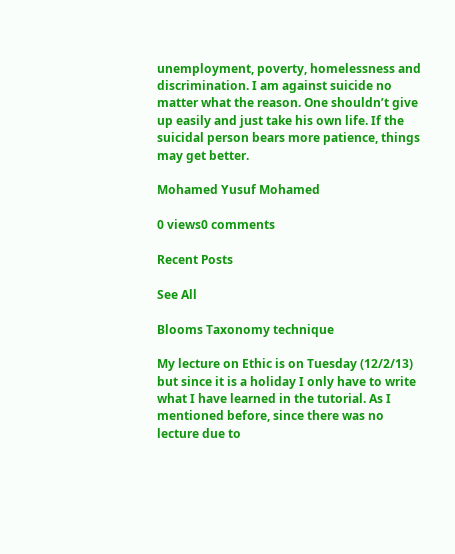unemployment, poverty, homelessness and discrimination. I am against suicide no matter what the reason. One shouldn’t give up easily and just take his own life. If the suicidal person bears more patience, things may get better.

Mohamed Yusuf Mohamed

0 views0 comments

Recent Posts

See All

Blooms Taxonomy technique

My lecture on Ethic is on Tuesday (12/2/13) but since it is a holiday I only have to write what I have learned in the tutorial. As I mentioned before, since there was no lecture due to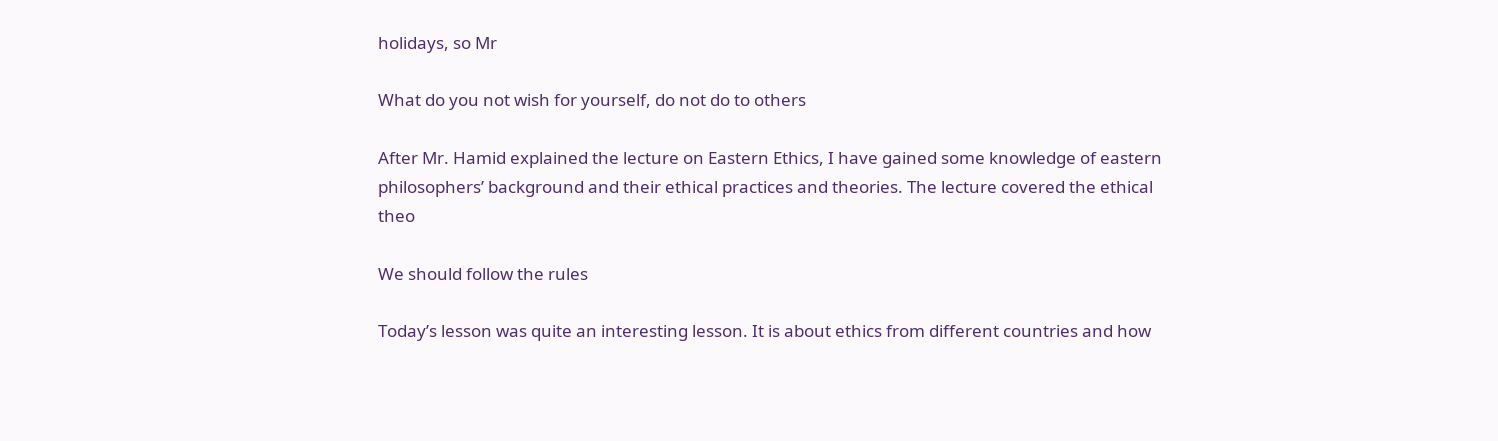holidays, so Mr

What do you not wish for yourself, do not do to others

After Mr. Hamid explained the lecture on Eastern Ethics, I have gained some knowledge of eastern philosophers’ background and their ethical practices and theories. The lecture covered the ethical theo

We should follow the rules

Today’s lesson was quite an interesting lesson. It is about ethics from different countries and how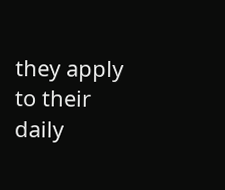they apply to their daily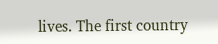lives. The first country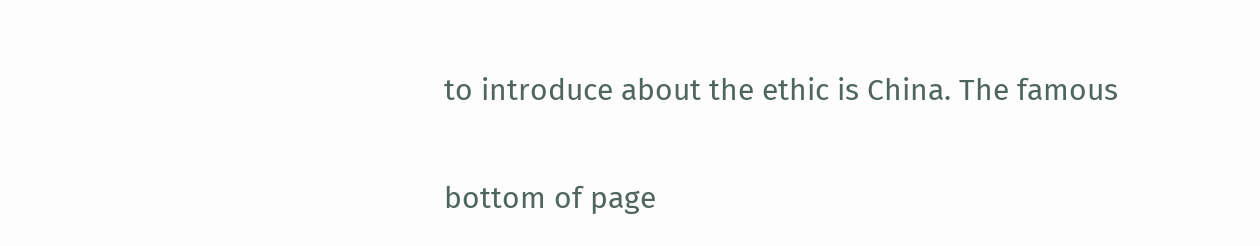to introduce about the ethic is China. The famous


bottom of page